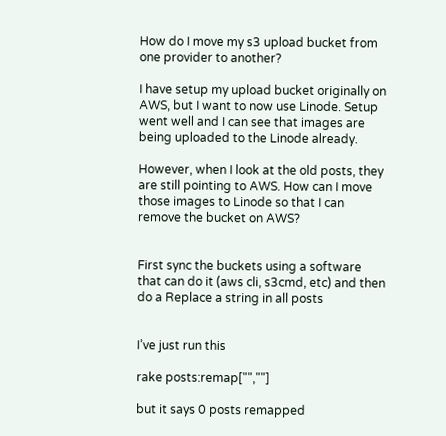How do I move my s3 upload bucket from one provider to another?

I have setup my upload bucket originally on AWS, but I want to now use Linode. Setup went well and I can see that images are being uploaded to the Linode already.

However, when I look at the old posts, they are still pointing to AWS. How can I move those images to Linode so that I can remove the bucket on AWS?


First sync the buckets using a software that can do it (aws cli, s3cmd, etc) and then do a Replace a string in all posts


I’ve just run this

rake posts:remap["",""]

but it says 0 posts remapped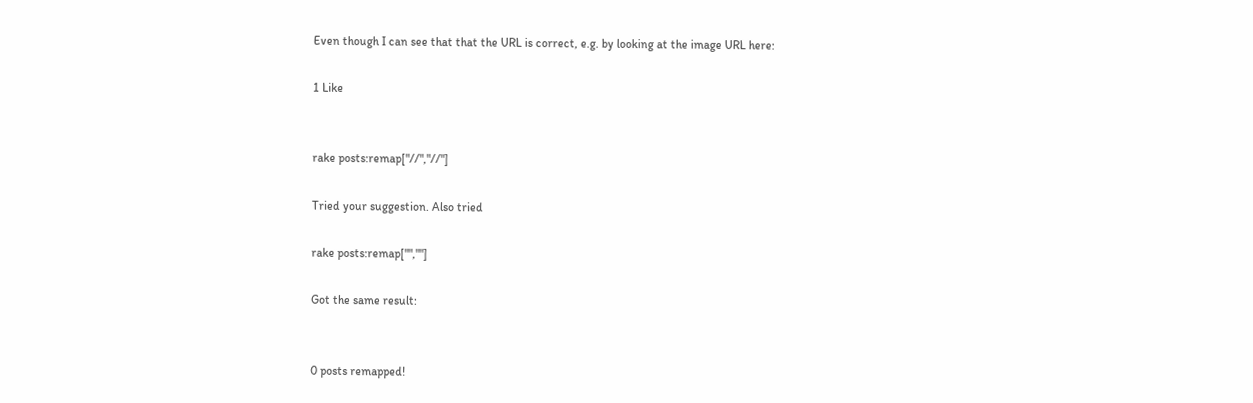Even though I can see that that the URL is correct, e.g. by looking at the image URL here:

1 Like


rake posts:remap["//","//"]

Tried your suggestion. Also tried

rake posts:remap["",""]

Got the same result:


0 posts remapped!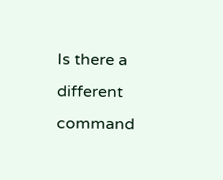Is there a different command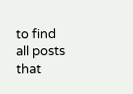to find all posts that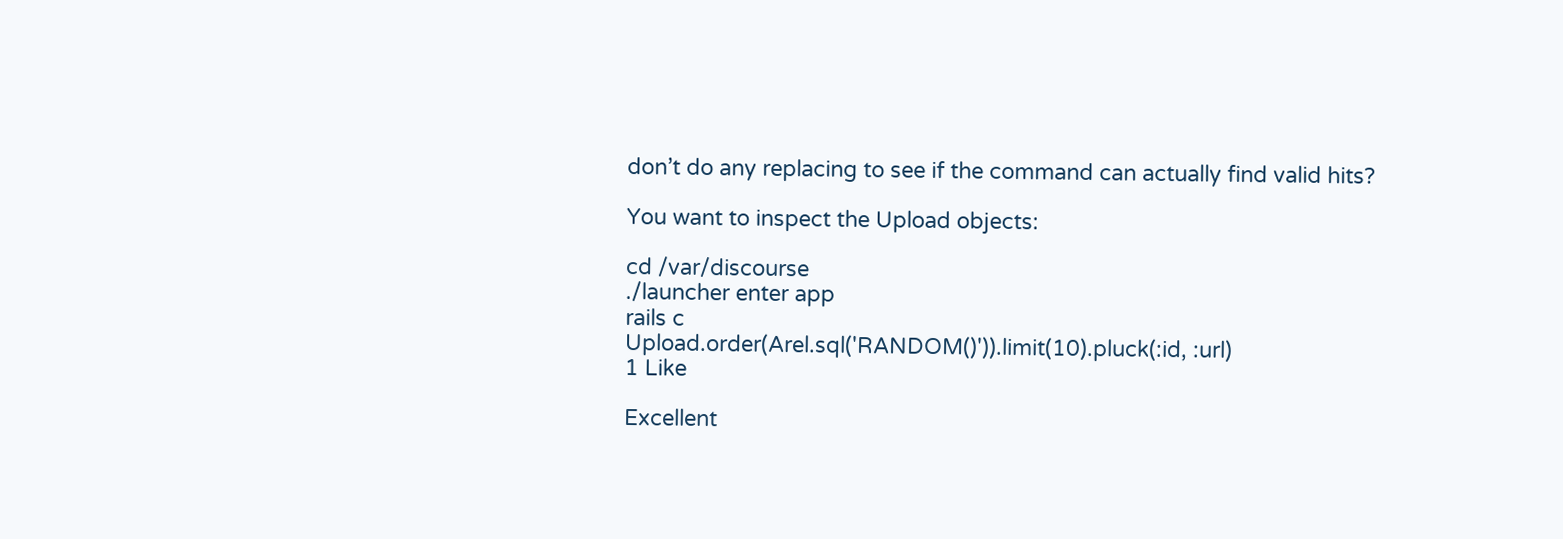don’t do any replacing to see if the command can actually find valid hits?

You want to inspect the Upload objects:

cd /var/discourse
./launcher enter app
rails c
Upload.order(Arel.sql('RANDOM()')).limit(10).pluck(:id, :url)
1 Like

Excellent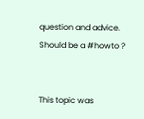question and advice. Should be a #howto ?


This topic was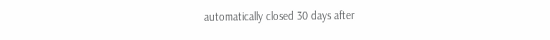automatically closed 30 days after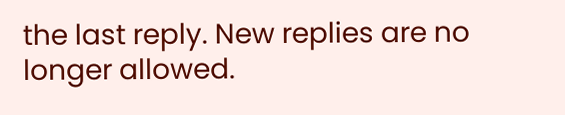the last reply. New replies are no longer allowed.